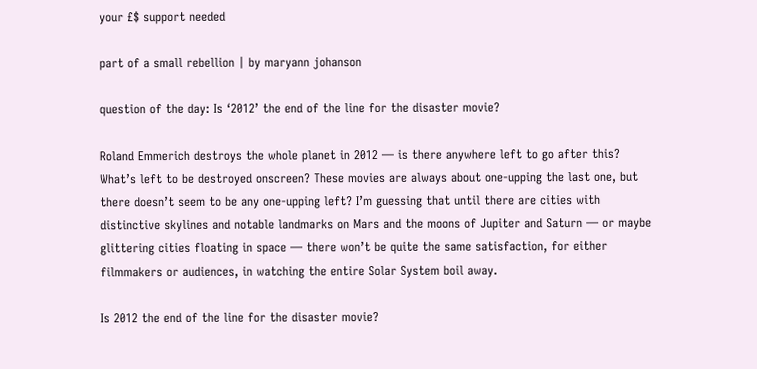your £$ support needed

part of a small rebellion | by maryann johanson

question of the day: Is ‘2012’ the end of the line for the disaster movie?

Roland Emmerich destroys the whole planet in 2012 — is there anywhere left to go after this? What’s left to be destroyed onscreen? These movies are always about one-upping the last one, but there doesn’t seem to be any one-upping left? I’m guessing that until there are cities with distinctive skylines and notable landmarks on Mars and the moons of Jupiter and Saturn — or maybe glittering cities floating in space — there won’t be quite the same satisfaction, for either filmmakers or audiences, in watching the entire Solar System boil away.

Is 2012 the end of the line for the disaster movie?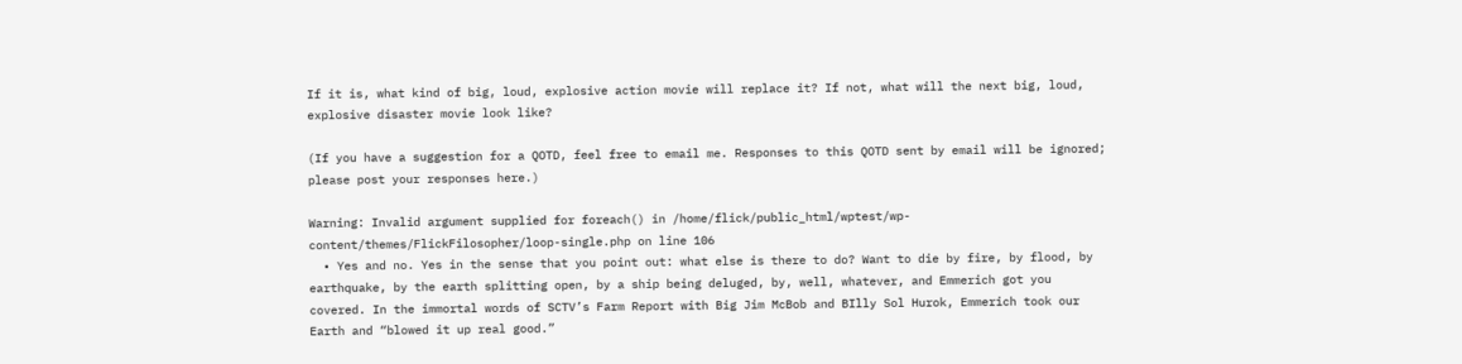If it is, what kind of big, loud, explosive action movie will replace it? If not, what will the next big, loud, explosive disaster movie look like?

(If you have a suggestion for a QOTD, feel free to email me. Responses to this QOTD sent by email will be ignored; please post your responses here.)

Warning: Invalid argument supplied for foreach() in /home/flick/public_html/wptest/wp-content/themes/FlickFilosopher/loop-single.php on line 106
  • Yes and no. Yes in the sense that you point out: what else is there to do? Want to die by fire, by flood, by earthquake, by the earth splitting open, by a ship being deluged, by, well, whatever, and Emmerich got you covered. In the immortal words of SCTV’s Farm Report with Big Jim McBob and BIlly Sol Hurok, Emmerich took our Earth and “blowed it up real good.”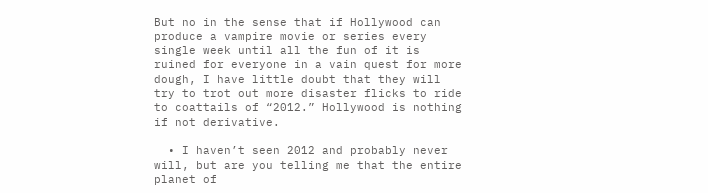But no in the sense that if Hollywood can produce a vampire movie or series every single week until all the fun of it is ruined for everyone in a vain quest for more dough, I have little doubt that they will try to trot out more disaster flicks to ride to coattails of “2012.” Hollywood is nothing if not derivative.

  • I haven’t seen 2012 and probably never will, but are you telling me that the entire planet of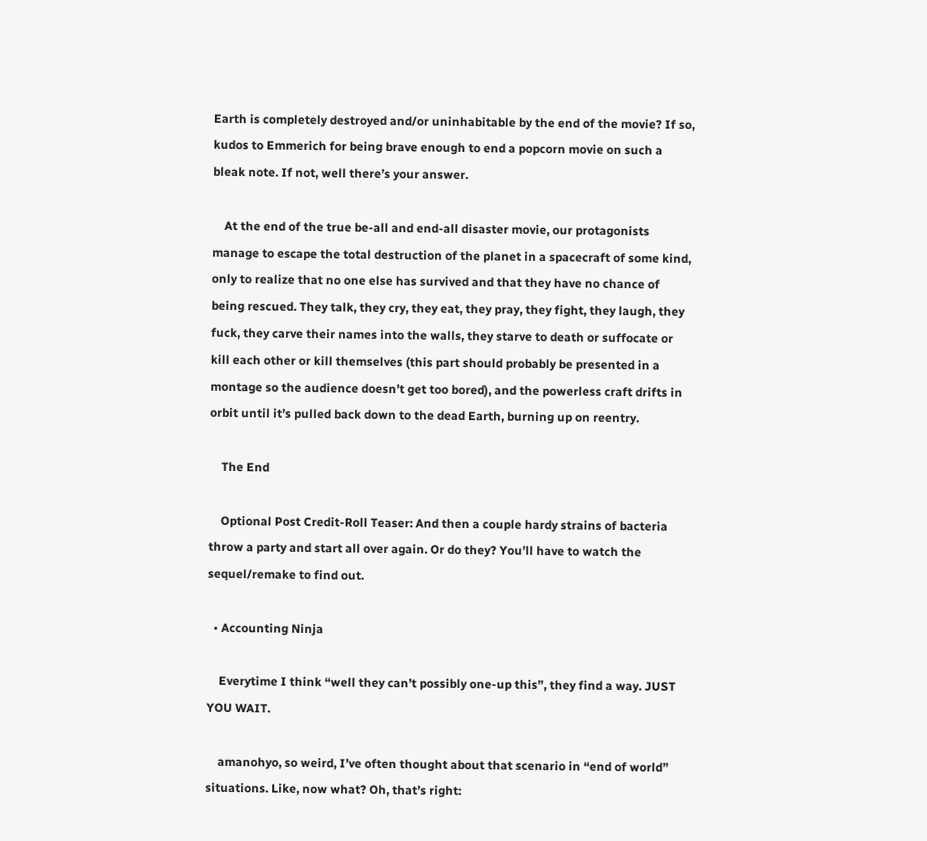Earth is completely destroyed and/or uninhabitable by the end of the movie? If so, kudos to Emmerich for being brave enough to end a popcorn movie on such a bleak note. If not, well there’s your answer.

    At the end of the true be-all and end-all disaster movie, our protagonists manage to escape the total destruction of the planet in a spacecraft of some kind, only to realize that no one else has survived and that they have no chance of being rescued. They talk, they cry, they eat, they pray, they fight, they laugh, they fuck, they carve their names into the walls, they starve to death or suffocate or kill each other or kill themselves (this part should probably be presented in a montage so the audience doesn’t get too bored), and the powerless craft drifts in orbit until it’s pulled back down to the dead Earth, burning up on reentry.

    The End

    Optional Post Credit-Roll Teaser: And then a couple hardy strains of bacteria throw a party and start all over again. Or do they? You’ll have to watch the sequel/remake to find out.

  • Accounting Ninja

    Everytime I think “well they can’t possibly one-up this”, they find a way. JUST YOU WAIT.

    amanohyo, so weird, I’ve often thought about that scenario in “end of world” situations. Like, now what? Oh, that’s right: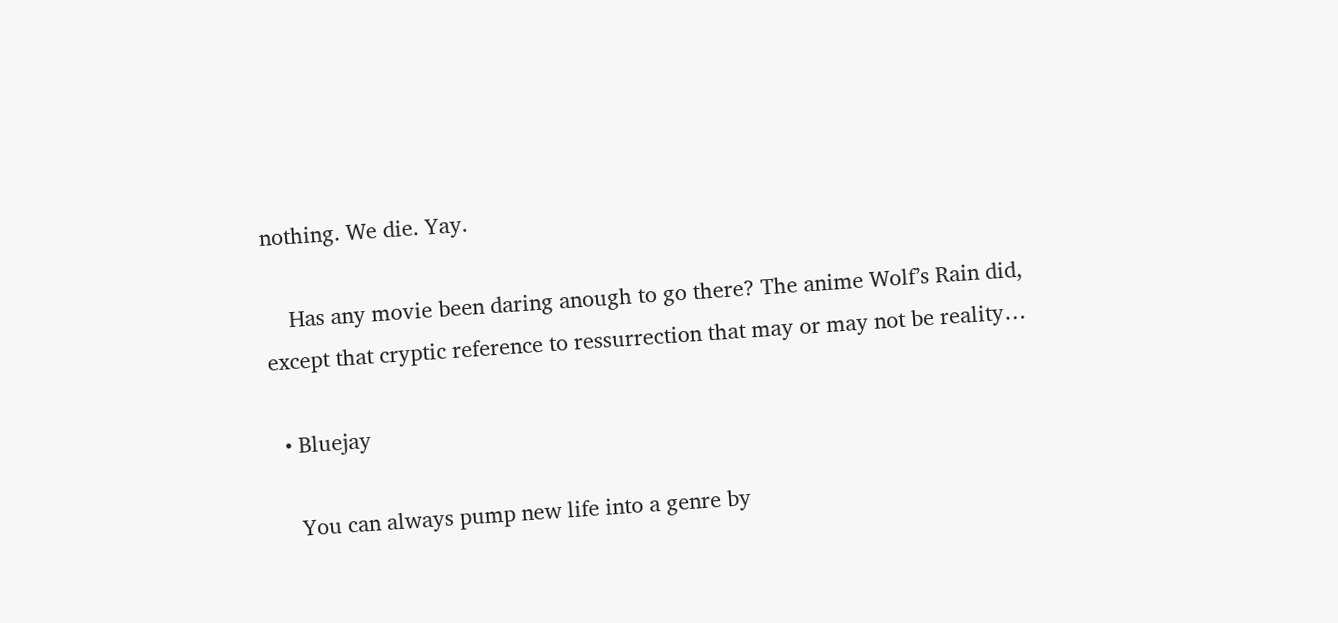nothing. We die. Yay.

    Has any movie been daring anough to go there? The anime Wolf’s Rain did, except that cryptic reference to ressurrection that may or may not be reality…

  • Bluejay

    You can always pump new life into a genre by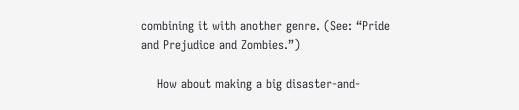combining it with another genre. (See: “Pride and Prejudice and Zombies.”)

    How about making a big disaster-and-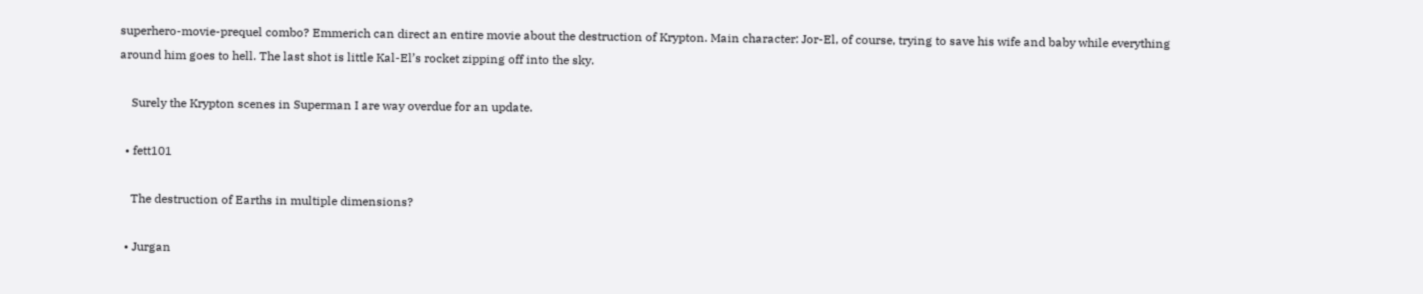superhero-movie-prequel combo? Emmerich can direct an entire movie about the destruction of Krypton. Main character: Jor-El, of course, trying to save his wife and baby while everything around him goes to hell. The last shot is little Kal-El’s rocket zipping off into the sky.

    Surely the Krypton scenes in Superman I are way overdue for an update.

  • fett101

    The destruction of Earths in multiple dimensions?

  • Jurgan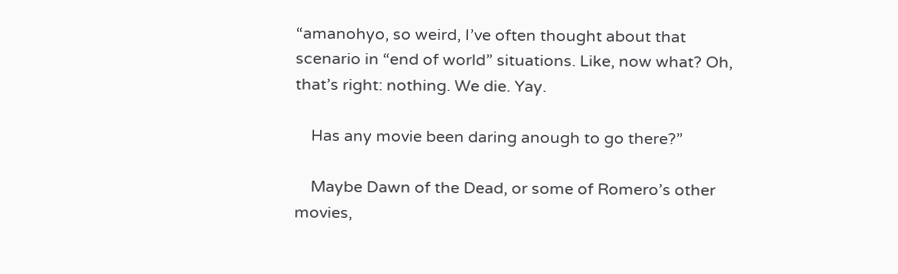“amanohyo, so weird, I’ve often thought about that scenario in “end of world” situations. Like, now what? Oh, that’s right: nothing. We die. Yay.

    Has any movie been daring anough to go there?”

    Maybe Dawn of the Dead, or some of Romero’s other movies,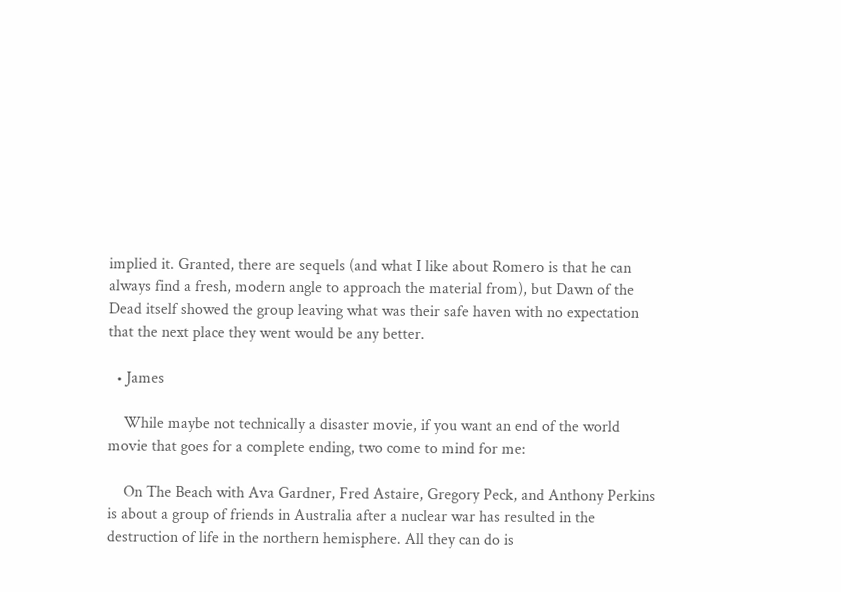implied it. Granted, there are sequels (and what I like about Romero is that he can always find a fresh, modern angle to approach the material from), but Dawn of the Dead itself showed the group leaving what was their safe haven with no expectation that the next place they went would be any better.

  • James

    While maybe not technically a disaster movie, if you want an end of the world movie that goes for a complete ending, two come to mind for me:

    On The Beach with Ava Gardner, Fred Astaire, Gregory Peck, and Anthony Perkins is about a group of friends in Australia after a nuclear war has resulted in the destruction of life in the northern hemisphere. All they can do is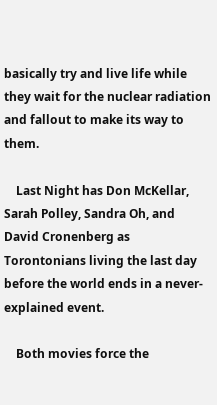basically try and live life while they wait for the nuclear radiation and fallout to make its way to them.

    Last Night has Don McKellar, Sarah Polley, Sandra Oh, and David Cronenberg as Torontonians living the last day before the world ends in a never-explained event.

    Both movies force the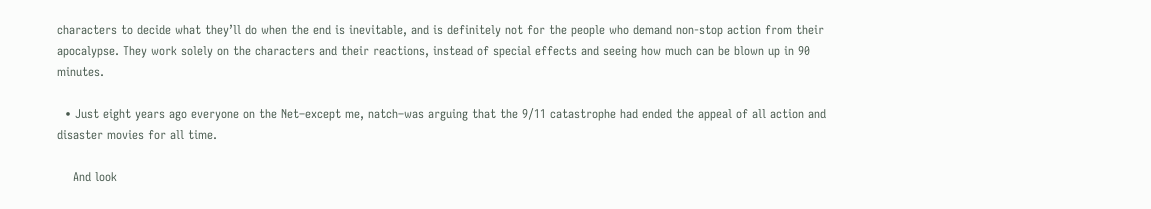characters to decide what they’ll do when the end is inevitable, and is definitely not for the people who demand non-stop action from their apocalypse. They work solely on the characters and their reactions, instead of special effects and seeing how much can be blown up in 90 minutes.

  • Just eight years ago everyone on the Net–except me, natch–was arguing that the 9/11 catastrophe had ended the appeal of all action and disaster movies for all time.

    And look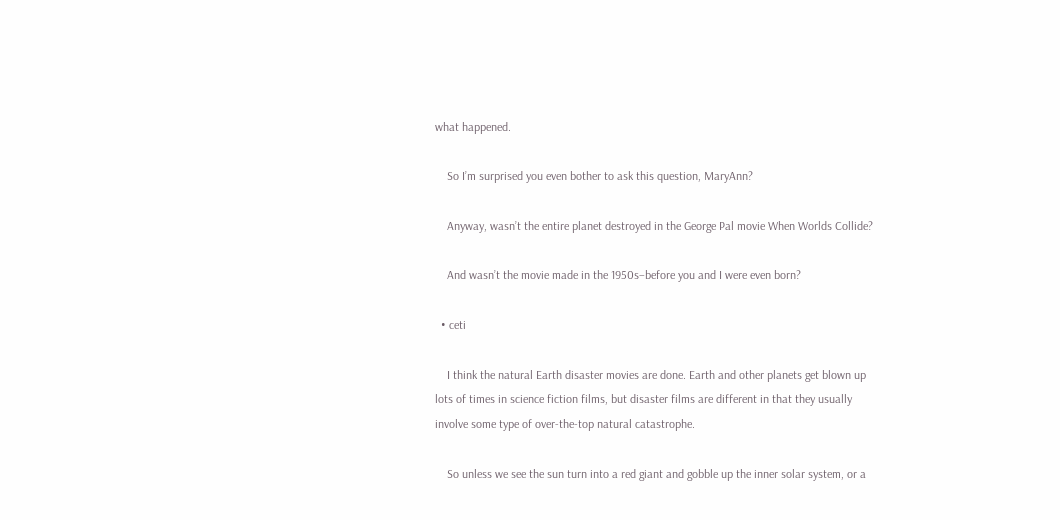what happened.

    So I’m surprised you even bother to ask this question, MaryAnn?

    Anyway, wasn’t the entire planet destroyed in the George Pal movie When Worlds Collide?

    And wasn’t the movie made in the 1950s–before you and I were even born?

  • ceti

    I think the natural Earth disaster movies are done. Earth and other planets get blown up lots of times in science fiction films, but disaster films are different in that they usually involve some type of over-the-top natural catastrophe.

    So unless we see the sun turn into a red giant and gobble up the inner solar system, or a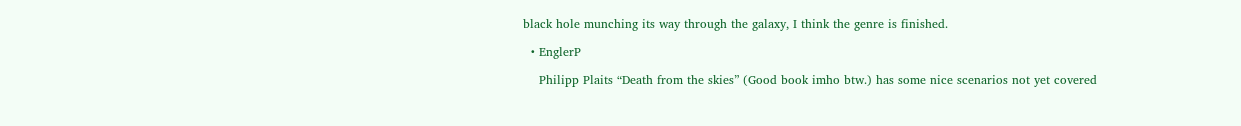black hole munching its way through the galaxy, I think the genre is finished.

  • EnglerP

    Philipp Plaits “Death from the skies” (Good book imho btw.) has some nice scenarios not yet covered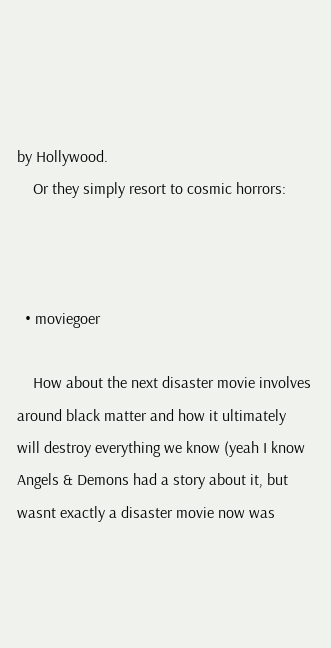by Hollywood.
    Or they simply resort to cosmic horrors:



  • moviegoer

    How about the next disaster movie involves around black matter and how it ultimately will destroy everything we know (yeah I know Angels & Demons had a story about it, but wasnt exactly a disaster movie now was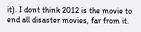it). I dont think 2012 is the movie to end all disaster movies, far from it.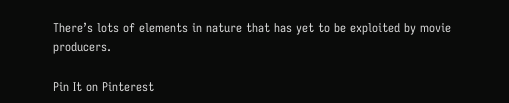There’s lots of elements in nature that has yet to be exploited by movie producers.

Pin It on Pinterest